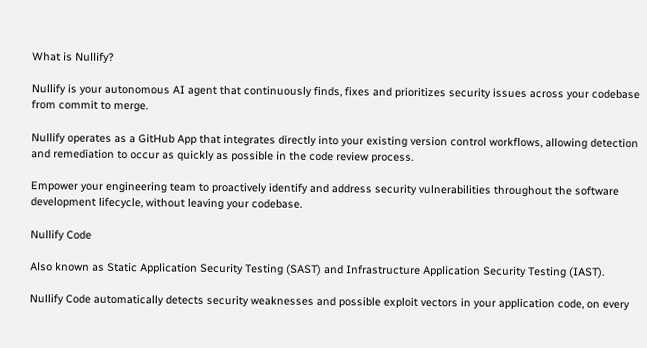What is Nullify?

Nullify is your autonomous AI agent that continuously finds, fixes and prioritizes security issues across your codebase from commit to merge.

Nullify operates as a GitHub App that integrates directly into your existing version control workflows, allowing detection and remediation to occur as quickly as possible in the code review process.

Empower your engineering team to proactively identify and address security vulnerabilities throughout the software development lifecycle, without leaving your codebase.

Nullify Code

Also known as Static Application Security Testing (SAST) and Infrastructure Application Security Testing (IAST).

Nullify Code automatically detects security weaknesses and possible exploit vectors in your application code, on every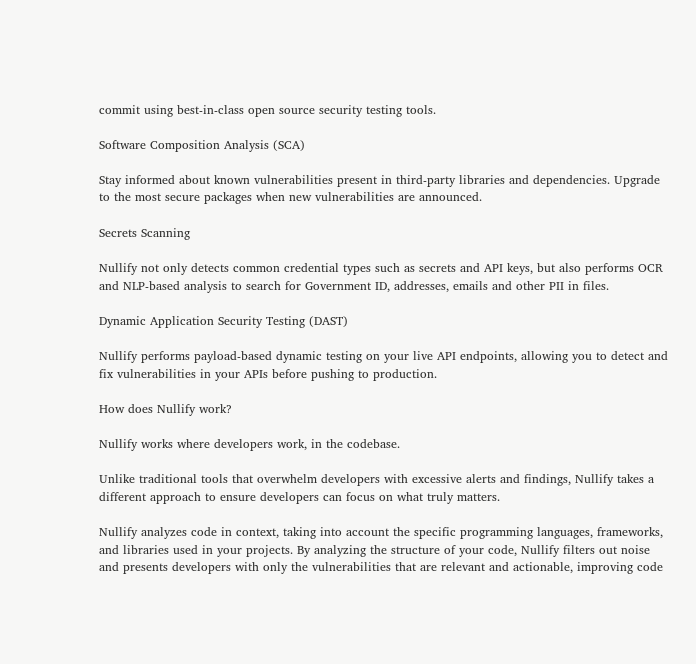commit using best-in-class open source security testing tools.

Software Composition Analysis (SCA)

Stay informed about known vulnerabilities present in third-party libraries and dependencies. Upgrade to the most secure packages when new vulnerabilities are announced.

Secrets Scanning

Nullify not only detects common credential types such as secrets and API keys, but also performs OCR and NLP-based analysis to search for Government ID, addresses, emails and other PII in files.

Dynamic Application Security Testing (DAST)

Nullify performs payload-based dynamic testing on your live API endpoints, allowing you to detect and fix vulnerabilities in your APIs before pushing to production.

How does Nullify work?

Nullify works where developers work, in the codebase.

Unlike traditional tools that overwhelm developers with excessive alerts and findings, Nullify takes a different approach to ensure developers can focus on what truly matters.

Nullify analyzes code in context, taking into account the specific programming languages, frameworks, and libraries used in your projects. By analyzing the structure of your code, Nullify filters out noise and presents developers with only the vulnerabilities that are relevant and actionable, improving code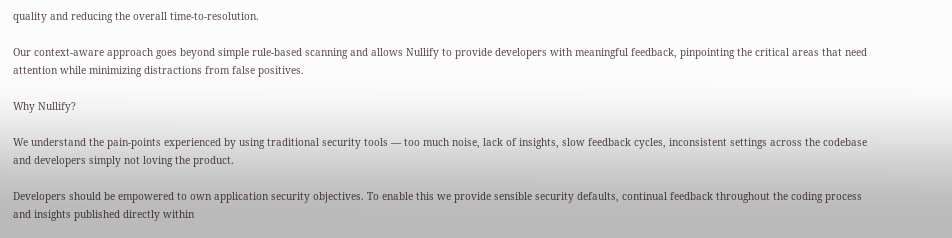quality and reducing the overall time-to-resolution.

Our context-aware approach goes beyond simple rule-based scanning and allows Nullify to provide developers with meaningful feedback, pinpointing the critical areas that need attention while minimizing distractions from false positives.

Why Nullify?

We understand the pain-points experienced by using traditional security tools — too much noise, lack of insights, slow feedback cycles, inconsistent settings across the codebase and developers simply not loving the product.

Developers should be empowered to own application security objectives. To enable this we provide sensible security defaults, continual feedback throughout the coding process and insights published directly within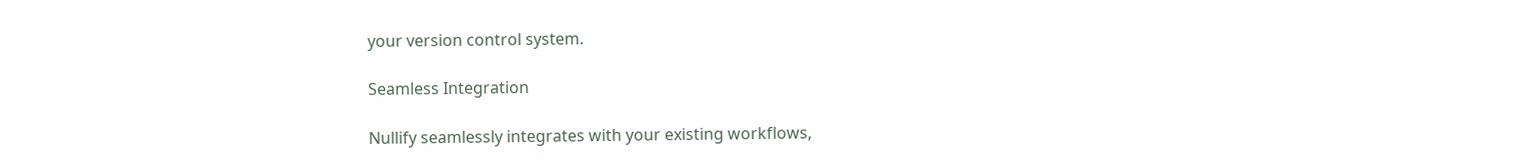your version control system.

Seamless Integration

Nullify seamlessly integrates with your existing workflows,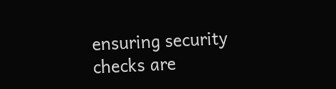ensuring security checks are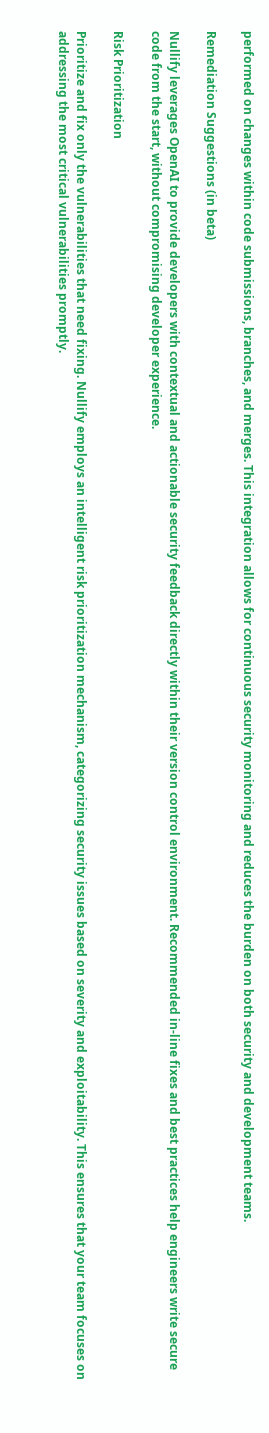performed on changes within code submissions, branches, and merges. This integration allows for continuous security monitoring and reduces the burden on both security and development teams.

Remediation Suggestions (in beta)

Nullify leverages OpenAI to provide developers with contextual and actionable security feedback directly within their version control environment. Recommended in-line fixes and best practices help engineers write secure code from the start, without compromising developer experience.

Risk Prioritization

Prioritize and fix only the vulnerabilities that need fixing. Nullify employs an intelligent risk prioritization mechanism, categorizing security issues based on severity and exploitability. This ensures that your team focuses on addressing the most critical vulnerabilities promptly.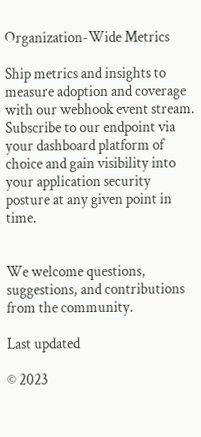Organization-Wide Metrics

Ship metrics and insights to measure adoption and coverage with our webhook event stream. Subscribe to our endpoint via your dashboard platform of choice and gain visibility into your application security posture at any given point in time.


We welcome questions, suggestions, and contributions from the community.

Last updated

© 2023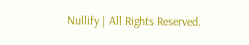Nullify | All Rights Reserved.